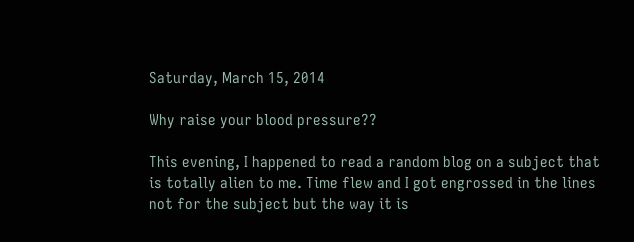Saturday, March 15, 2014

Why raise your blood pressure??

This evening, I happened to read a random blog on a subject that is totally alien to me. Time flew and I got engrossed in the lines not for the subject but the way it is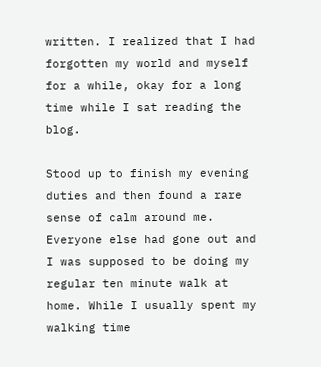written. I realized that I had forgotten my world and myself for a while, okay for a long time while I sat reading the blog.

Stood up to finish my evening duties and then found a rare sense of calm around me. Everyone else had gone out and I was supposed to be doing my regular ten minute walk at home. While I usually spent my walking time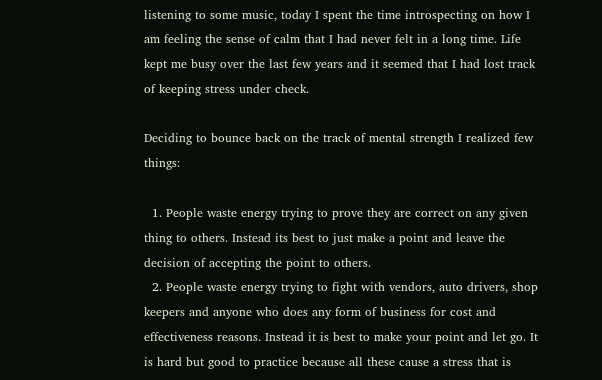listening to some music, today I spent the time introspecting on how I am feeling the sense of calm that I had never felt in a long time. Life kept me busy over the last few years and it seemed that I had lost track of keeping stress under check.

Deciding to bounce back on the track of mental strength I realized few things:

  1. People waste energy trying to prove they are correct on any given thing to others. Instead its best to just make a point and leave the decision of accepting the point to others.
  2. People waste energy trying to fight with vendors, auto drivers, shop keepers and anyone who does any form of business for cost and effectiveness reasons. Instead it is best to make your point and let go. It is hard but good to practice because all these cause a stress that is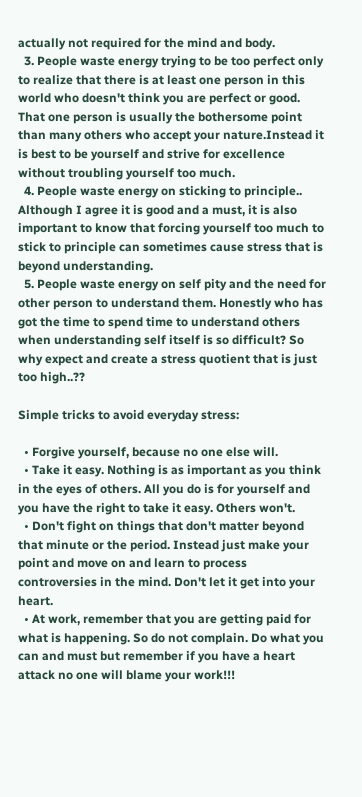actually not required for the mind and body.
  3. People waste energy trying to be too perfect only to realize that there is at least one person in this world who doesn't think you are perfect or good. That one person is usually the bothersome point than many others who accept your nature.Instead it is best to be yourself and strive for excellence without troubling yourself too much.
  4. People waste energy on sticking to principle.. Although I agree it is good and a must, it is also important to know that forcing yourself too much to stick to principle can sometimes cause stress that is beyond understanding.
  5. People waste energy on self pity and the need for other person to understand them. Honestly who has got the time to spend time to understand others when understanding self itself is so difficult? So why expect and create a stress quotient that is just too high..??

Simple tricks to avoid everyday stress:

  • Forgive yourself, because no one else will.
  • Take it easy. Nothing is as important as you think in the eyes of others. All you do is for yourself and you have the right to take it easy. Others won't.
  • Don't fight on things that don't matter beyond that minute or the period. Instead just make your point and move on and learn to process controversies in the mind. Don't let it get into your heart.
  • At work, remember that you are getting paid for what is happening. So do not complain. Do what you can and must but remember if you have a heart attack no one will blame your work!!!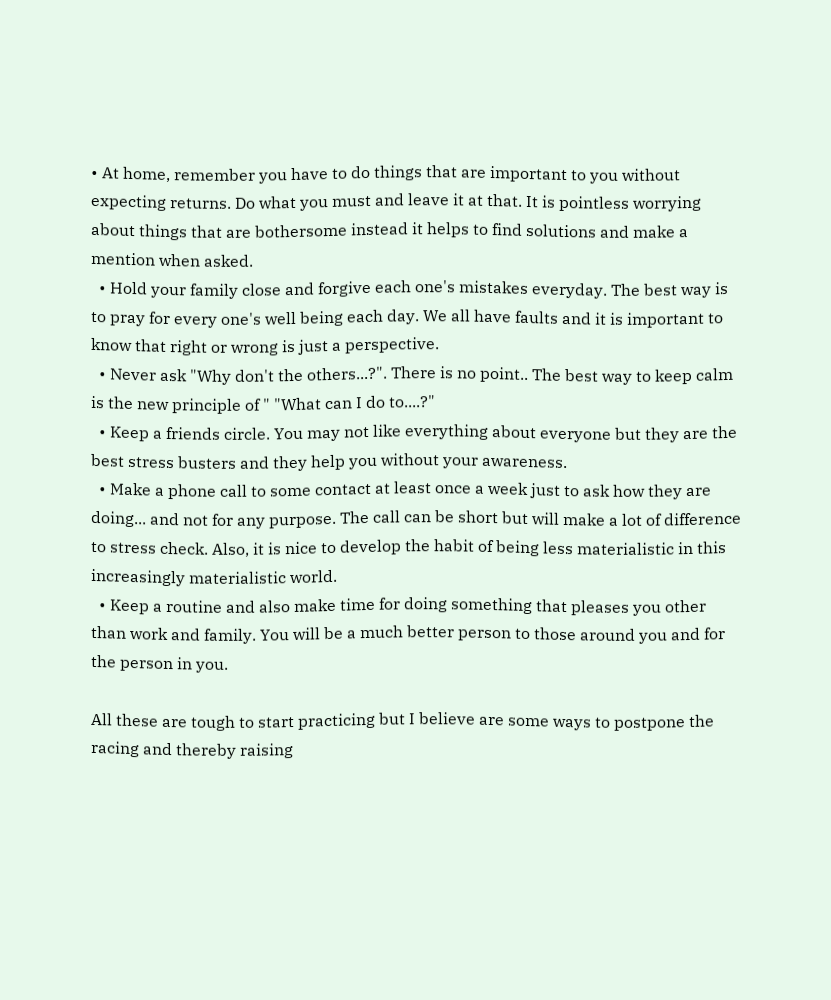• At home, remember you have to do things that are important to you without expecting returns. Do what you must and leave it at that. It is pointless worrying about things that are bothersome instead it helps to find solutions and make a mention when asked.
  • Hold your family close and forgive each one's mistakes everyday. The best way is to pray for every one's well being each day. We all have faults and it is important to know that right or wrong is just a perspective.
  • Never ask "Why don't the others...?". There is no point.. The best way to keep calm is the new principle of " "What can I do to....?"
  • Keep a friends circle. You may not like everything about everyone but they are the best stress busters and they help you without your awareness.
  • Make a phone call to some contact at least once a week just to ask how they are doing... and not for any purpose. The call can be short but will make a lot of difference to stress check. Also, it is nice to develop the habit of being less materialistic in this increasingly materialistic world.
  • Keep a routine and also make time for doing something that pleases you other than work and family. You will be a much better person to those around you and for the person in you.

All these are tough to start practicing but I believe are some ways to postpone the racing and thereby raising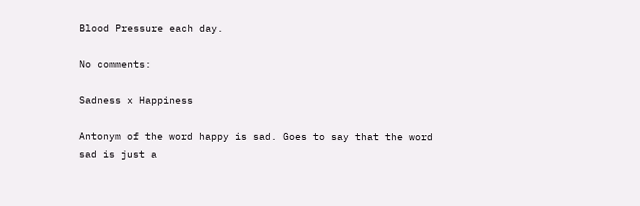Blood Pressure each day.

No comments:

Sadness x Happiness

Antonym of the word happy is sad. Goes to say that the word sad is just a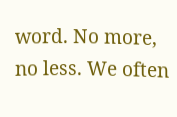word. No more, no less. We often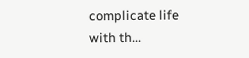complicate life with th...